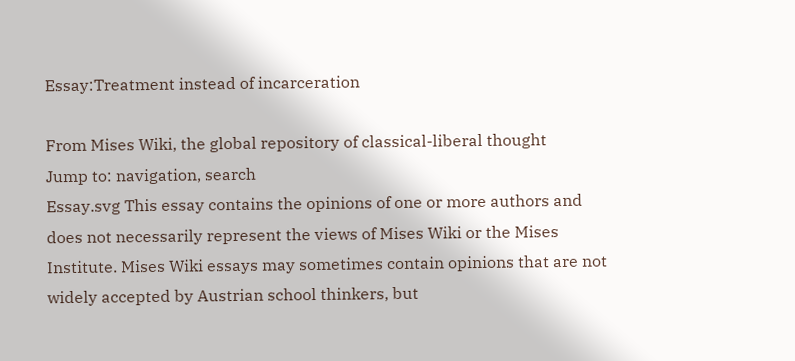Essay:Treatment instead of incarceration

From Mises Wiki, the global repository of classical-liberal thought
Jump to: navigation, search
Essay.svg This essay contains the opinions of one or more authors and does not necessarily represent the views of Mises Wiki or the Mises Institute. Mises Wiki essays may sometimes contain opinions that are not widely accepted by Austrian school thinkers, but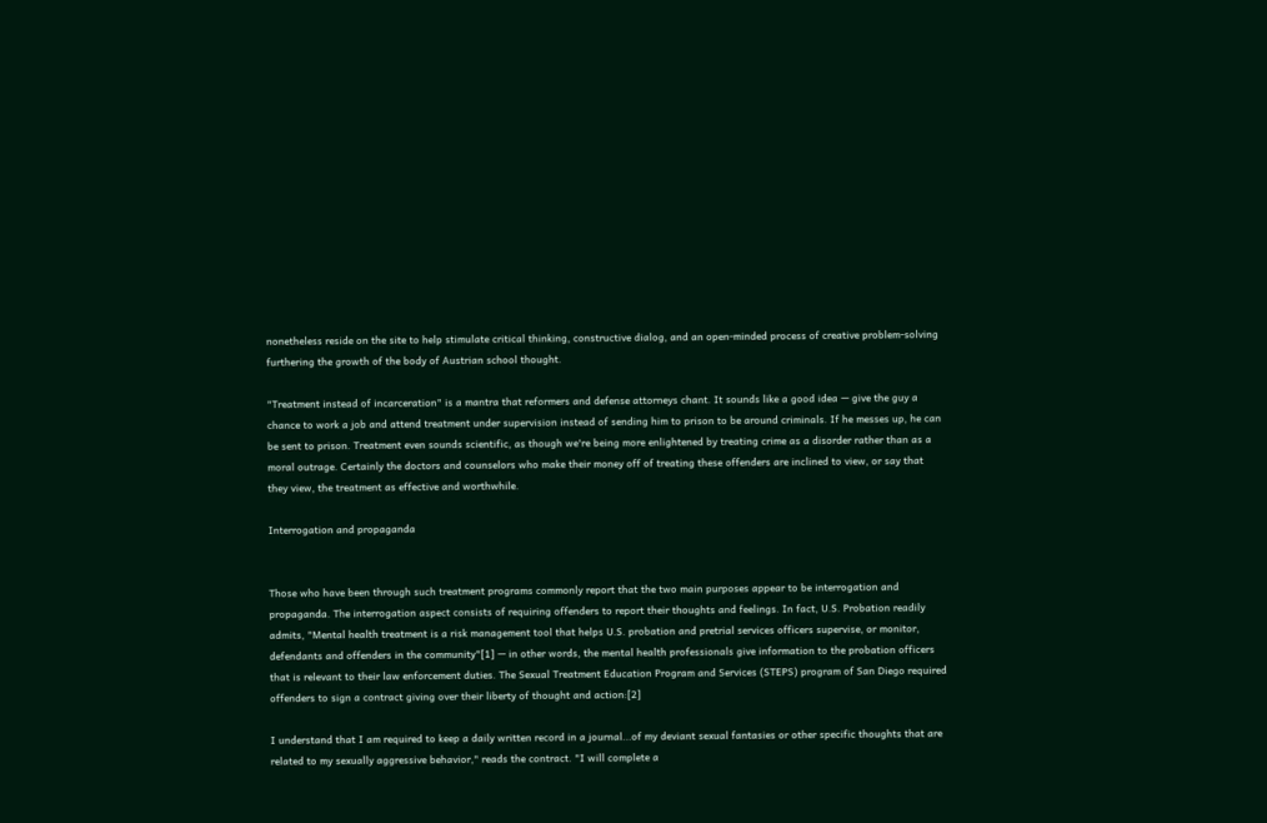nonetheless reside on the site to help stimulate critical thinking, constructive dialog, and an open-minded process of creative problem-solving furthering the growth of the body of Austrian school thought.

"Treatment instead of incarceration" is a mantra that reformers and defense attorneys chant. It sounds like a good idea — give the guy a chance to work a job and attend treatment under supervision instead of sending him to prison to be around criminals. If he messes up, he can be sent to prison. Treatment even sounds scientific, as though we're being more enlightened by treating crime as a disorder rather than as a moral outrage. Certainly the doctors and counselors who make their money off of treating these offenders are inclined to view, or say that they view, the treatment as effective and worthwhile.

Interrogation and propaganda


Those who have been through such treatment programs commonly report that the two main purposes appear to be interrogation and propaganda. The interrogation aspect consists of requiring offenders to report their thoughts and feelings. In fact, U.S. Probation readily admits, "Mental health treatment is a risk management tool that helps U.S. probation and pretrial services officers supervise, or monitor, defendants and offenders in the community"[1] — in other words, the mental health professionals give information to the probation officers that is relevant to their law enforcement duties. The Sexual Treatment Education Program and Services (STEPS) program of San Diego required offenders to sign a contract giving over their liberty of thought and action:[2]

I understand that I am required to keep a daily written record in a journal...of my deviant sexual fantasies or other specific thoughts that are related to my sexually aggressive behavior," reads the contract. "I will complete a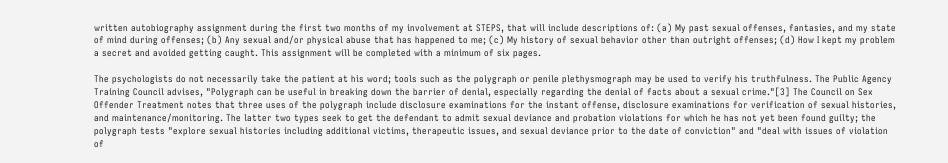written autobiography assignment during the first two months of my involvement at STEPS, that will include descriptions of: (a) My past sexual offenses, fantasies, and my state of mind during offenses; (b) Any sexual and/or physical abuse that has happened to me; (c) My history of sexual behavior other than outright offenses; (d) How I kept my problem a secret and avoided getting caught. This assignment will be completed with a minimum of six pages.

The psychologists do not necessarily take the patient at his word; tools such as the polygraph or penile plethysmograph may be used to verify his truthfulness. The Public Agency Training Council advises, "Polygraph can be useful in breaking down the barrier of denial, especially regarding the denial of facts about a sexual crime."[3] The Council on Sex Offender Treatment notes that three uses of the polygraph include disclosure examinations for the instant offense, disclosure examinations for verification of sexual histories, and maintenance/monitoring. The latter two types seek to get the defendant to admit sexual deviance and probation violations for which he has not yet been found guilty; the polygraph tests "explore sexual histories including additional victims, therapeutic issues, and sexual deviance prior to the date of conviction" and "deal with issues of violation of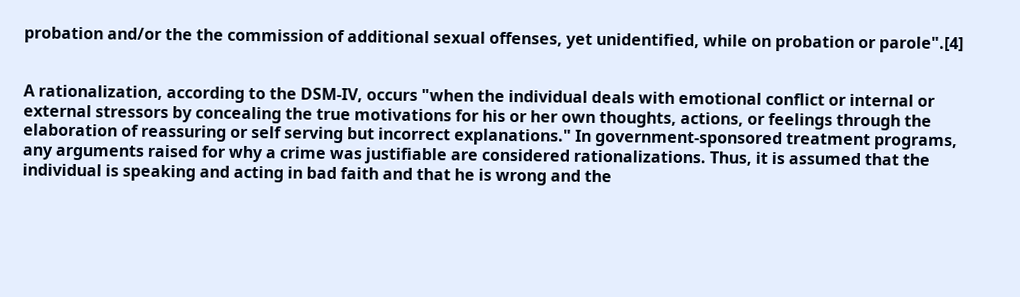probation and/or the the commission of additional sexual offenses, yet unidentified, while on probation or parole".[4]


A rationalization, according to the DSM-IV, occurs "when the individual deals with emotional conflict or internal or external stressors by concealing the true motivations for his or her own thoughts, actions, or feelings through the elaboration of reassuring or self serving but incorrect explanations." In government-sponsored treatment programs, any arguments raised for why a crime was justifiable are considered rationalizations. Thus, it is assumed that the individual is speaking and acting in bad faith and that he is wrong and the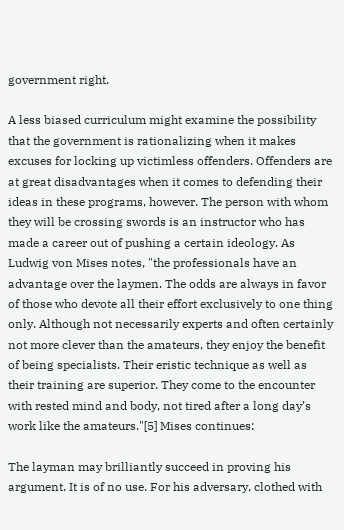government right.

A less biased curriculum might examine the possibility that the government is rationalizing when it makes excuses for locking up victimless offenders. Offenders are at great disadvantages when it comes to defending their ideas in these programs, however. The person with whom they will be crossing swords is an instructor who has made a career out of pushing a certain ideology. As Ludwig von Mises notes, "the professionals have an advantage over the laymen. The odds are always in favor of those who devote all their effort exclusively to one thing only. Although not necessarily experts and often certainly not more clever than the amateurs, they enjoy the benefit of being specialists. Their eristic technique as well as their training are superior. They come to the encounter with rested mind and body, not tired after a long day’s work like the amateurs."[5] Mises continues:

The layman may brilliantly succeed in proving his argument. It is of no use. For his adversary, clothed with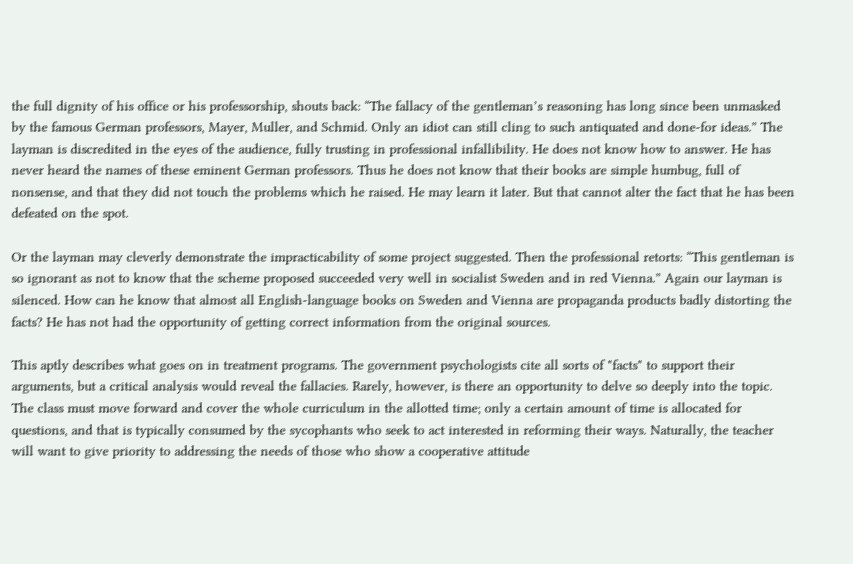the full dignity of his office or his professorship, shouts back: “The fallacy of the gentleman’s reasoning has long since been unmasked by the famous German professors, Mayer, Muller, and Schmid. Only an idiot can still cling to such antiquated and done-for ideas.” The layman is discredited in the eyes of the audience, fully trusting in professional infallibility. He does not know how to answer. He has never heard the names of these eminent German professors. Thus he does not know that their books are simple humbug, full of nonsense, and that they did not touch the problems which he raised. He may learn it later. But that cannot alter the fact that he has been defeated on the spot.

Or the layman may cleverly demonstrate the impracticability of some project suggested. Then the professional retorts: “This gentleman is so ignorant as not to know that the scheme proposed succeeded very well in socialist Sweden and in red Vienna.” Again our layman is silenced. How can he know that almost all English-language books on Sweden and Vienna are propaganda products badly distorting the facts? He has not had the opportunity of getting correct information from the original sources.

This aptly describes what goes on in treatment programs. The government psychologists cite all sorts of "facts" to support their arguments, but a critical analysis would reveal the fallacies. Rarely, however, is there an opportunity to delve so deeply into the topic. The class must move forward and cover the whole curriculum in the allotted time; only a certain amount of time is allocated for questions, and that is typically consumed by the sycophants who seek to act interested in reforming their ways. Naturally, the teacher will want to give priority to addressing the needs of those who show a cooperative attitude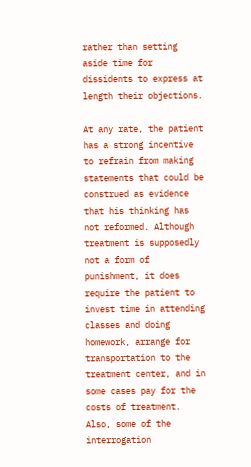rather than setting aside time for dissidents to express at length their objections.

At any rate, the patient has a strong incentive to refrain from making statements that could be construed as evidence that his thinking has not reformed. Although treatment is supposedly not a form of punishment, it does require the patient to invest time in attending classes and doing homework, arrange for transportation to the treatment center, and in some cases pay for the costs of treatment. Also, some of the interrogation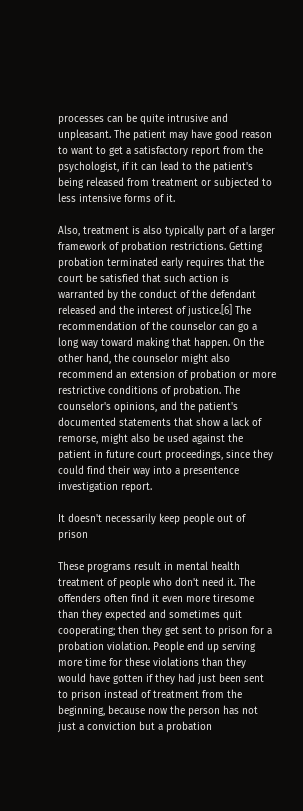processes can be quite intrusive and unpleasant. The patient may have good reason to want to get a satisfactory report from the psychologist, if it can lead to the patient's being released from treatment or subjected to less intensive forms of it.

Also, treatment is also typically part of a larger framework of probation restrictions. Getting probation terminated early requires that the court be satisfied that such action is warranted by the conduct of the defendant released and the interest of justice.[6] The recommendation of the counselor can go a long way toward making that happen. On the other hand, the counselor might also recommend an extension of probation or more restrictive conditions of probation. The counselor's opinions, and the patient's documented statements that show a lack of remorse, might also be used against the patient in future court proceedings, since they could find their way into a presentence investigation report.

It doesn't necessarily keep people out of prison

These programs result in mental health treatment of people who don't need it. The offenders often find it even more tiresome than they expected and sometimes quit cooperating; then they get sent to prison for a probation violation. People end up serving more time for these violations than they would have gotten if they had just been sent to prison instead of treatment from the beginning, because now the person has not just a conviction but a probation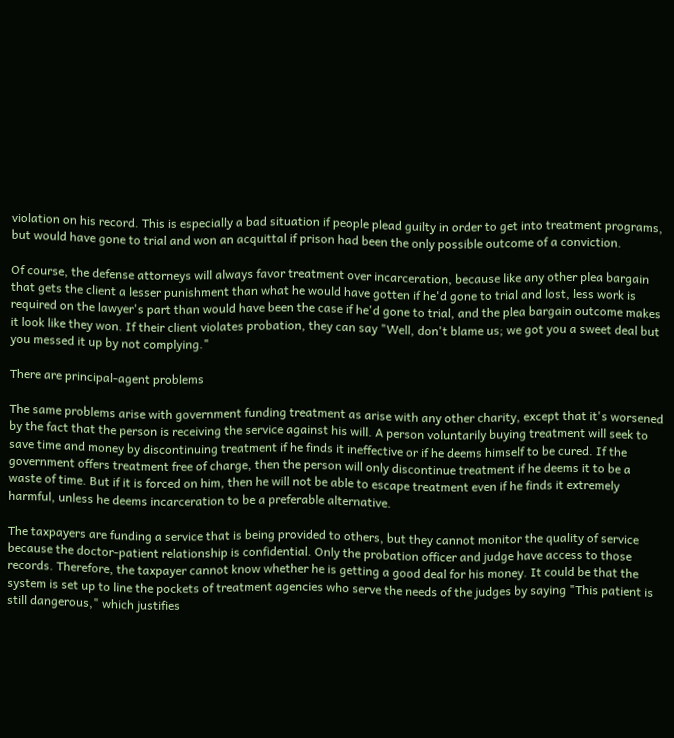violation on his record. This is especially a bad situation if people plead guilty in order to get into treatment programs, but would have gone to trial and won an acquittal if prison had been the only possible outcome of a conviction.

Of course, the defense attorneys will always favor treatment over incarceration, because like any other plea bargain that gets the client a lesser punishment than what he would have gotten if he'd gone to trial and lost, less work is required on the lawyer's part than would have been the case if he'd gone to trial, and the plea bargain outcome makes it look like they won. If their client violates probation, they can say "Well, don't blame us; we got you a sweet deal but you messed it up by not complying."

There are principal-agent problems

The same problems arise with government funding treatment as arise with any other charity, except that it's worsened by the fact that the person is receiving the service against his will. A person voluntarily buying treatment will seek to save time and money by discontinuing treatment if he finds it ineffective or if he deems himself to be cured. If the government offers treatment free of charge, then the person will only discontinue treatment if he deems it to be a waste of time. But if it is forced on him, then he will not be able to escape treatment even if he finds it extremely harmful, unless he deems incarceration to be a preferable alternative.

The taxpayers are funding a service that is being provided to others, but they cannot monitor the quality of service because the doctor-patient relationship is confidential. Only the probation officer and judge have access to those records. Therefore, the taxpayer cannot know whether he is getting a good deal for his money. It could be that the system is set up to line the pockets of treatment agencies who serve the needs of the judges by saying "This patient is still dangerous," which justifies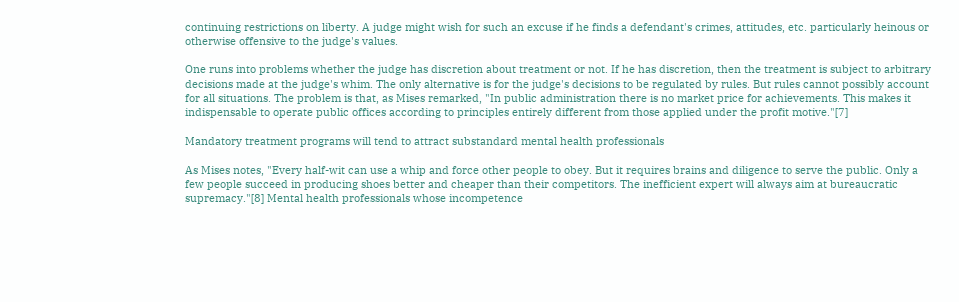continuing restrictions on liberty. A judge might wish for such an excuse if he finds a defendant's crimes, attitudes, etc. particularly heinous or otherwise offensive to the judge's values.

One runs into problems whether the judge has discretion about treatment or not. If he has discretion, then the treatment is subject to arbitrary decisions made at the judge's whim. The only alternative is for the judge's decisions to be regulated by rules. But rules cannot possibly account for all situations. The problem is that, as Mises remarked, "In public administration there is no market price for achievements. This makes it indispensable to operate public offices according to principles entirely different from those applied under the profit motive."[7]

Mandatory treatment programs will tend to attract substandard mental health professionals

As Mises notes, "Every half-wit can use a whip and force other people to obey. But it requires brains and diligence to serve the public. Only a few people succeed in producing shoes better and cheaper than their competitors. The inefficient expert will always aim at bureaucratic supremacy."[8] Mental health professionals whose incompetence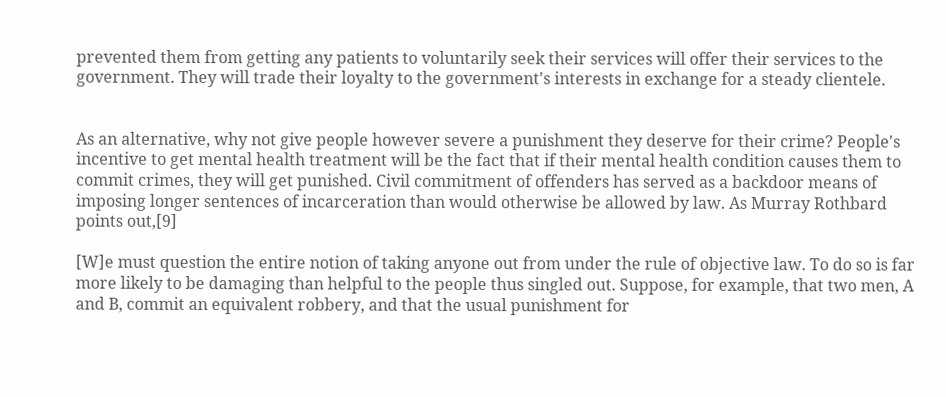prevented them from getting any patients to voluntarily seek their services will offer their services to the government. They will trade their loyalty to the government's interests in exchange for a steady clientele.


As an alternative, why not give people however severe a punishment they deserve for their crime? People's incentive to get mental health treatment will be the fact that if their mental health condition causes them to commit crimes, they will get punished. Civil commitment of offenders has served as a backdoor means of imposing longer sentences of incarceration than would otherwise be allowed by law. As Murray Rothbard points out,[9]

[W]e must question the entire notion of taking anyone out from under the rule of objective law. To do so is far more likely to be damaging than helpful to the people thus singled out. Suppose, for example, that two men, A and B, commit an equivalent robbery, and that the usual punishment for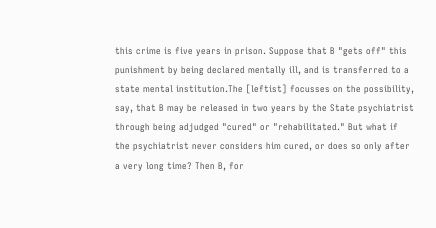this crime is five years in prison. Suppose that B "gets off" this punishment by being declared mentally ill, and is transferred to a state mental institution.The [leftist] focusses on the possibility, say, that B may be released in two years by the State psychiatrist through being adjudged "cured" or "rehabilitated." But what if the psychiatrist never considers him cured, or does so only after a very long time? Then B, for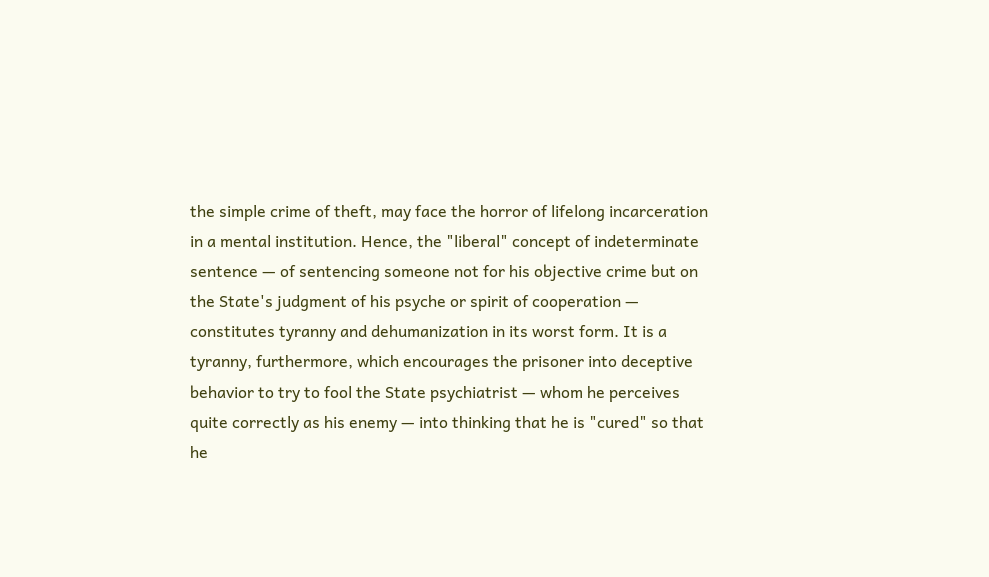the simple crime of theft, may face the horror of lifelong incarceration in a mental institution. Hence, the "liberal" concept of indeterminate sentence — of sentencing someone not for his objective crime but on the State's judgment of his psyche or spirit of cooperation — constitutes tyranny and dehumanization in its worst form. It is a tyranny, furthermore, which encourages the prisoner into deceptive behavior to try to fool the State psychiatrist — whom he perceives quite correctly as his enemy — into thinking that he is "cured" so that he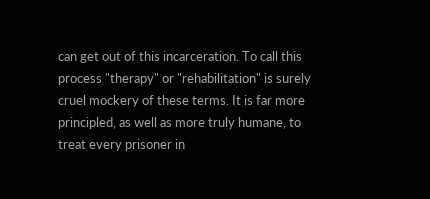can get out of this incarceration. To call this process "therapy" or "rehabilitation" is surely cruel mockery of these terms. It is far more principled, as well as more truly humane, to treat every prisoner in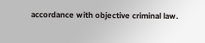accordance with objective criminal law.